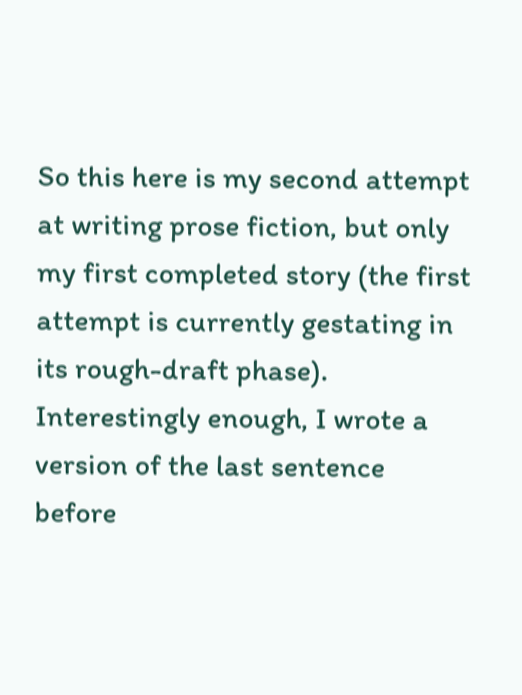So this here is my second attempt at writing prose fiction, but only my first completed story (the first attempt is currently gestating in its rough-draft phase). Interestingly enough, I wrote a version of the last sentence before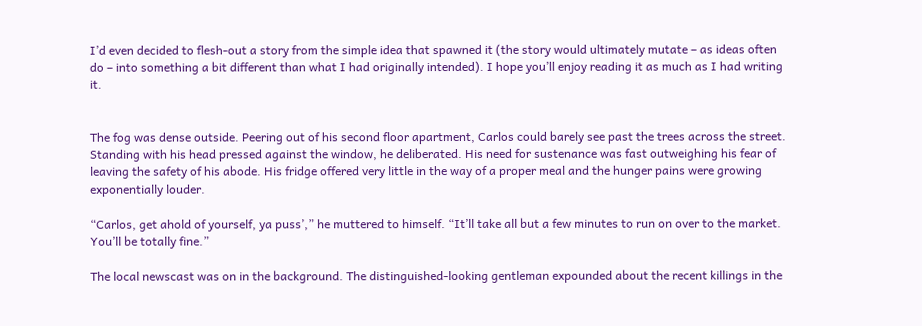I’d even decided to flesh-out a story from the simple idea that spawned it (the story would ultimately mutate – as ideas often do – into something a bit different than what I had originally intended). I hope you’ll enjoy reading it as much as I had writing it.


The fog was dense outside. Peering out of his second floor apartment, Carlos could barely see past the trees across the street. Standing with his head pressed against the window, he deliberated. His need for sustenance was fast outweighing his fear of leaving the safety of his abode. His fridge offered very little in the way of a proper meal and the hunger pains were growing exponentially louder.

“Carlos, get ahold of yourself, ya puss’,” he muttered to himself. “It’ll take all but a few minutes to run on over to the market. You’ll be totally fine.”

The local newscast was on in the background. The distinguished-looking gentleman expounded about the recent killings in the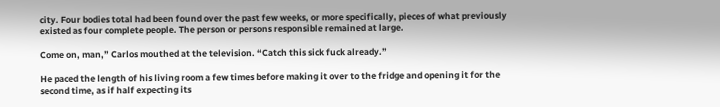city. Four bodies total had been found over the past few weeks, or more specifically, pieces of what previously existed as four complete people. The person or persons responsible remained at large.

Come on, man,” Carlos mouthed at the television. “Catch this sick fuck already.”

He paced the length of his living room a few times before making it over to the fridge and opening it for the second time, as if half expecting its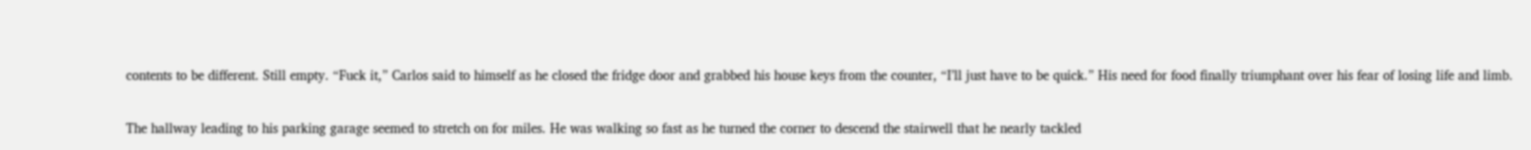contents to be different. Still empty. “Fuck it,” Carlos said to himself as he closed the fridge door and grabbed his house keys from the counter, “I’ll just have to be quick.” His need for food finally triumphant over his fear of losing life and limb.

The hallway leading to his parking garage seemed to stretch on for miles. He was walking so fast as he turned the corner to descend the stairwell that he nearly tackled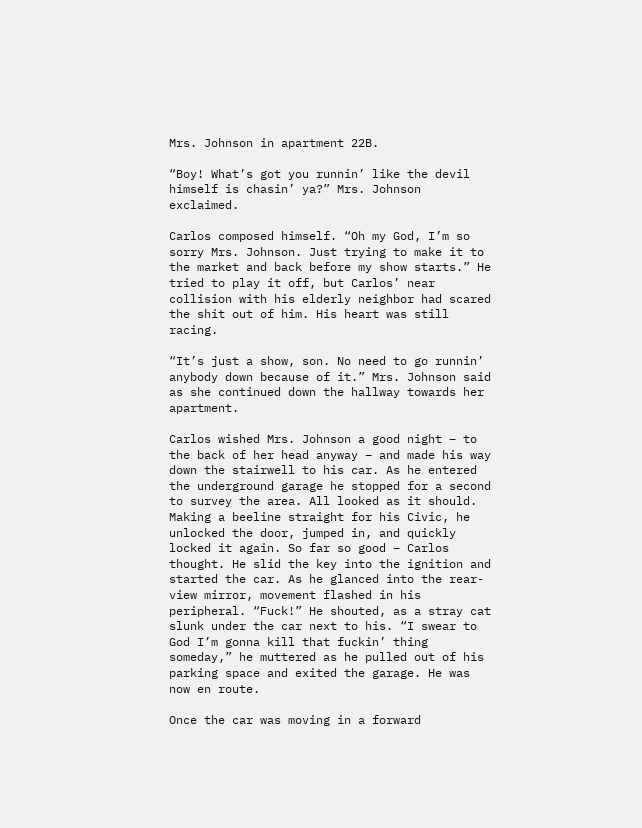Mrs. Johnson in apartment 22B.

“Boy! What’s got you runnin’ like the devil himself is chasin’ ya?” Mrs. Johnson exclaimed.

Carlos composed himself. “Oh my God, I’m so sorry Mrs. Johnson. Just trying to make it to the market and back before my show starts.” He tried to play it off, but Carlos’ near collision with his elderly neighbor had scared the shit out of him. His heart was still racing.

“It’s just a show, son. No need to go runnin’ anybody down because of it.” Mrs. Johnson said as she continued down the hallway towards her apartment.

Carlos wished Mrs. Johnson a good night – to the back of her head anyway – and made his way down the stairwell to his car. As he entered the underground garage he stopped for a second to survey the area. All looked as it should. Making a beeline straight for his Civic, he unlocked the door, jumped in, and quickly locked it again. So far so good – Carlos thought. He slid the key into the ignition and started the car. As he glanced into the rear-view mirror, movement flashed in his peripheral. “Fuck!” He shouted, as a stray cat slunk under the car next to his. “I swear to God I’m gonna kill that fuckin’ thing someday,” he muttered as he pulled out of his parking space and exited the garage. He was now en route.

Once the car was moving in a forward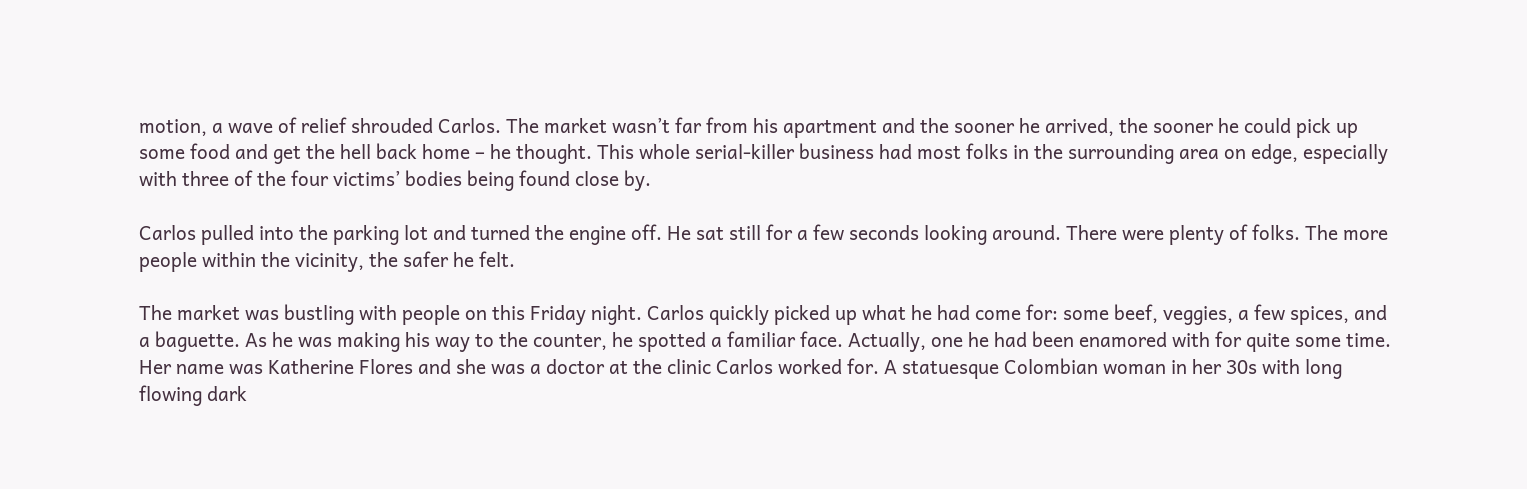motion, a wave of relief shrouded Carlos. The market wasn’t far from his apartment and the sooner he arrived, the sooner he could pick up some food and get the hell back home – he thought. This whole serial-killer business had most folks in the surrounding area on edge, especially with three of the four victims’ bodies being found close by.

Carlos pulled into the parking lot and turned the engine off. He sat still for a few seconds looking around. There were plenty of folks. The more people within the vicinity, the safer he felt.

The market was bustling with people on this Friday night. Carlos quickly picked up what he had come for: some beef, veggies, a few spices, and a baguette. As he was making his way to the counter, he spotted a familiar face. Actually, one he had been enamored with for quite some time. Her name was Katherine Flores and she was a doctor at the clinic Carlos worked for. A statuesque Colombian woman in her 30s with long flowing dark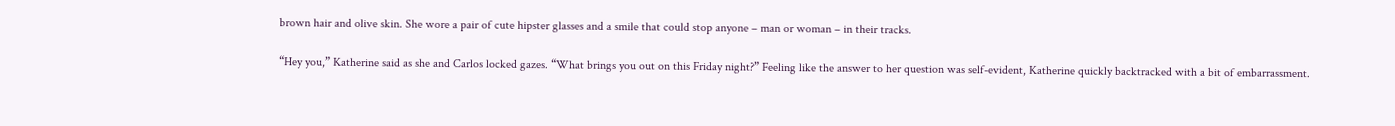brown hair and olive skin. She wore a pair of cute hipster glasses and a smile that could stop anyone – man or woman – in their tracks.

“Hey you,” Katherine said as she and Carlos locked gazes. “What brings you out on this Friday night?” Feeling like the answer to her question was self-evident, Katherine quickly backtracked with a bit of embarrassment.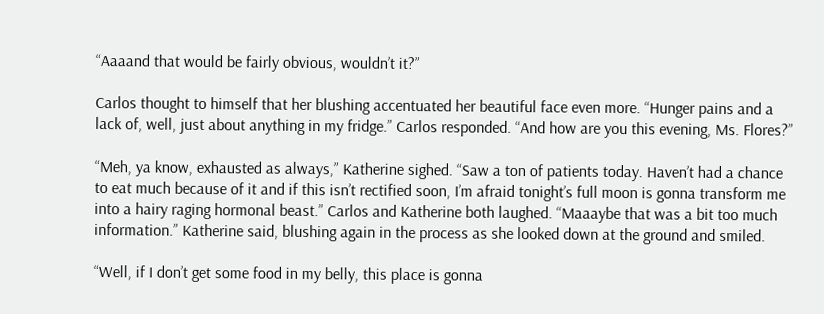“Aaaand that would be fairly obvious, wouldn’t it?”

Carlos thought to himself that her blushing accentuated her beautiful face even more. “Hunger pains and a lack of, well, just about anything in my fridge.” Carlos responded. “And how are you this evening, Ms. Flores?”

“Meh, ya know, exhausted as always,” Katherine sighed. “Saw a ton of patients today. Haven’t had a chance to eat much because of it and if this isn’t rectified soon, I’m afraid tonight’s full moon is gonna transform me into a hairy raging hormonal beast.” Carlos and Katherine both laughed. “Maaaybe that was a bit too much information.” Katherine said, blushing again in the process as she looked down at the ground and smiled.

“Well, if I don’t get some food in my belly, this place is gonna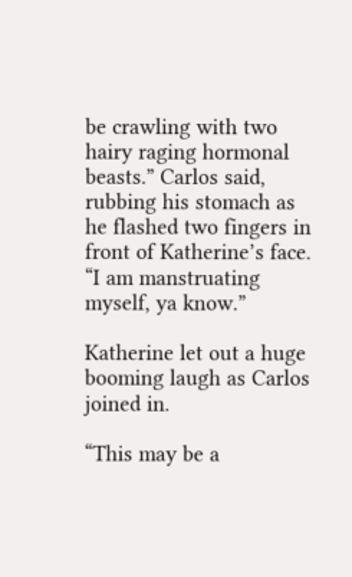be crawling with two hairy raging hormonal beasts.” Carlos said, rubbing his stomach as he flashed two fingers in front of Katherine’s face. “I am manstruating myself, ya know.”

Katherine let out a huge booming laugh as Carlos joined in.

“This may be a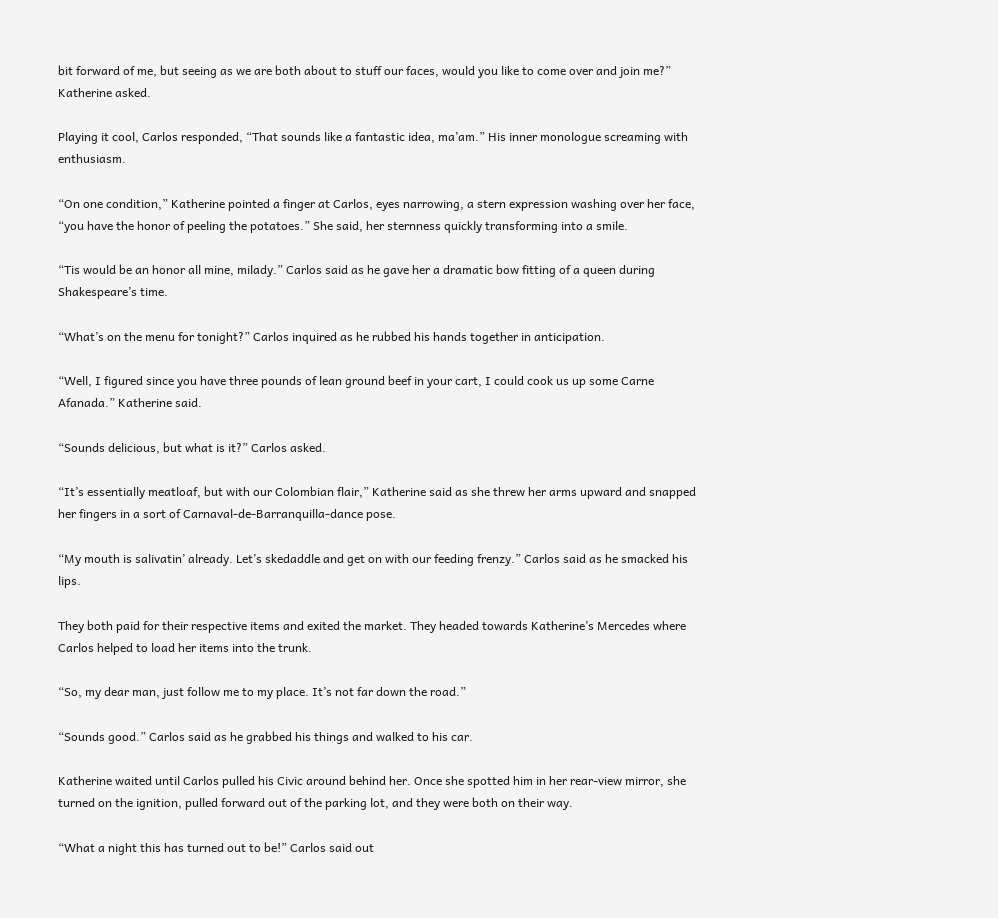bit forward of me, but seeing as we are both about to stuff our faces, would you like to come over and join me?” Katherine asked.

Playing it cool, Carlos responded, “That sounds like a fantastic idea, ma’am.” His inner monologue screaming with enthusiasm.

“On one condition,” Katherine pointed a finger at Carlos, eyes narrowing, a stern expression washing over her face, “you have the honor of peeling the potatoes.” She said, her sternness quickly transforming into a smile.

“Tis would be an honor all mine, milady.” Carlos said as he gave her a dramatic bow fitting of a queen during Shakespeare’s time.

“What’s on the menu for tonight?” Carlos inquired as he rubbed his hands together in anticipation.

“Well, I figured since you have three pounds of lean ground beef in your cart, I could cook us up some Carne Afanada.” Katherine said.

“Sounds delicious, but what is it?” Carlos asked.

“It’s essentially meatloaf, but with our Colombian flair,” Katherine said as she threw her arms upward and snapped her fingers in a sort of Carnaval-de-Barranquilla-dance pose.

“My mouth is salivatin’ already. Let’s skedaddle and get on with our feeding frenzy.” Carlos said as he smacked his lips.

They both paid for their respective items and exited the market. They headed towards Katherine’s Mercedes where Carlos helped to load her items into the trunk.

“So, my dear man, just follow me to my place. It’s not far down the road.”

“Sounds good.” Carlos said as he grabbed his things and walked to his car.

Katherine waited until Carlos pulled his Civic around behind her. Once she spotted him in her rear-view mirror, she turned on the ignition, pulled forward out of the parking lot, and they were both on their way.

“What a night this has turned out to be!” Carlos said out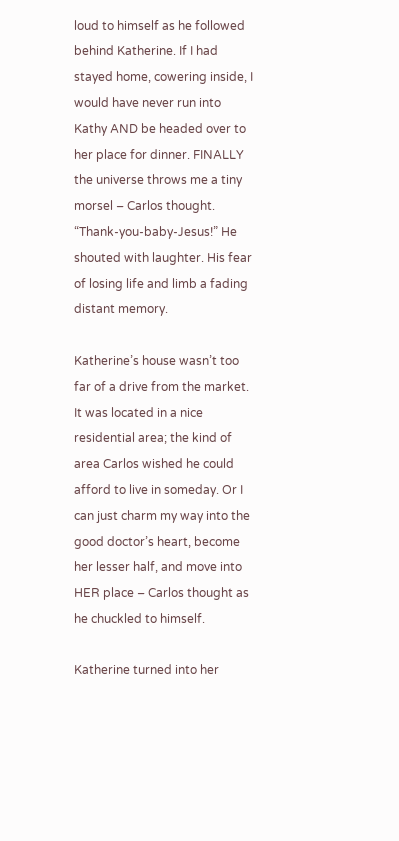loud to himself as he followed behind Katherine. If I had stayed home, cowering inside, I would have never run into Kathy AND be headed over to her place for dinner. FINALLY the universe throws me a tiny morsel – Carlos thought. “Thank-you-baby-Jesus!” He shouted with laughter. His fear of losing life and limb a fading distant memory.

Katherine’s house wasn’t too far of a drive from the market. It was located in a nice residential area; the kind of area Carlos wished he could afford to live in someday. Or I can just charm my way into the good doctor’s heart, become her lesser half, and move into HER place – Carlos thought as he chuckled to himself.

Katherine turned into her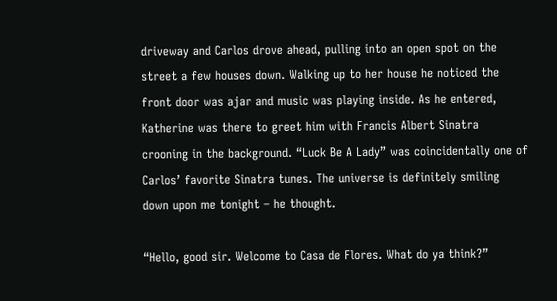driveway and Carlos drove ahead, pulling into an open spot on the street a few houses down. Walking up to her house he noticed the front door was ajar and music was playing inside. As he entered, Katherine was there to greet him with Francis Albert Sinatra crooning in the background. “Luck Be A Lady” was coincidentally one of Carlos’ favorite Sinatra tunes. The universe is definitely smiling down upon me tonight – he thought.

“Hello, good sir. Welcome to Casa de Flores. What do ya think?”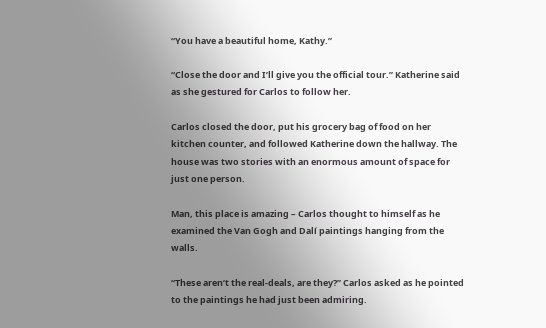“You have a beautiful home, Kathy.”

“Close the door and I’ll give you the official tour.” Katherine said as she gestured for Carlos to follow her.

Carlos closed the door, put his grocery bag of food on her kitchen counter, and followed Katherine down the hallway. The house was two stories with an enormous amount of space for just one person.

Man, this place is amazing – Carlos thought to himself as he examined the Van Gogh and Dalí paintings hanging from the walls.

“These aren’t the real-deals, are they?” Carlos asked as he pointed to the paintings he had just been admiring.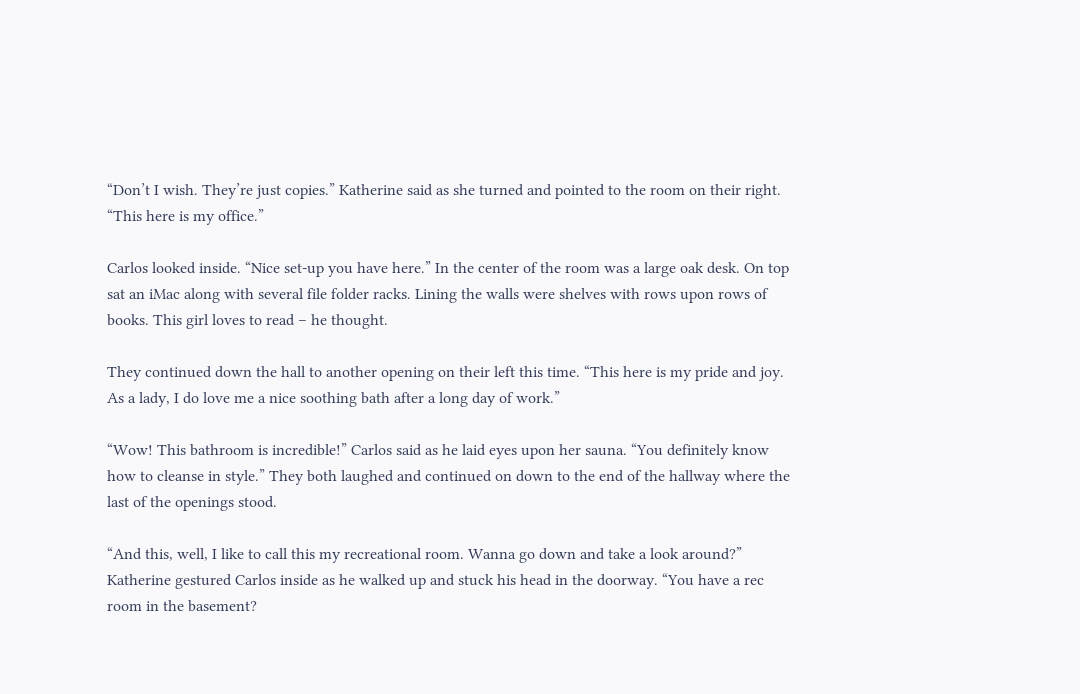“Don’t I wish. They’re just copies.” Katherine said as she turned and pointed to the room on their right. “This here is my office.”

Carlos looked inside. “Nice set-up you have here.” In the center of the room was a large oak desk. On top sat an iMac along with several file folder racks. Lining the walls were shelves with rows upon rows of books. This girl loves to read – he thought.

They continued down the hall to another opening on their left this time. “This here is my pride and joy. As a lady, I do love me a nice soothing bath after a long day of work.”

“Wow! This bathroom is incredible!” Carlos said as he laid eyes upon her sauna. “You definitely know how to cleanse in style.” They both laughed and continued on down to the end of the hallway where the last of the openings stood.

“And this, well, I like to call this my recreational room. Wanna go down and take a look around?” Katherine gestured Carlos inside as he walked up and stuck his head in the doorway. “You have a rec room in the basement?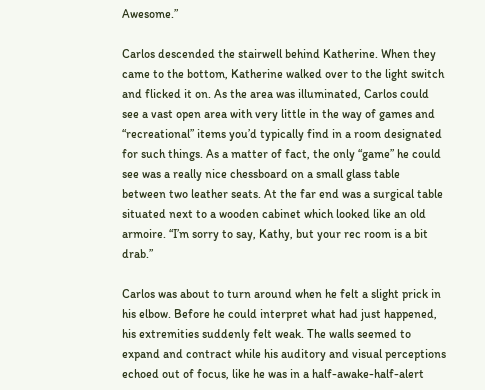Awesome.”

Carlos descended the stairwell behind Katherine. When they came to the bottom, Katherine walked over to the light switch and flicked it on. As the area was illuminated, Carlos could see a vast open area with very little in the way of games and “recreational” items you’d typically find in a room designated for such things. As a matter of fact, the only “game” he could see was a really nice chessboard on a small glass table between two leather seats. At the far end was a surgical table situated next to a wooden cabinet which looked like an old armoire. “I’m sorry to say, Kathy, but your rec room is a bit drab.”

Carlos was about to turn around when he felt a slight prick in his elbow. Before he could interpret what had just happened, his extremities suddenly felt weak. The walls seemed to expand and contract while his auditory and visual perceptions echoed out of focus, like he was in a half-awake-half-alert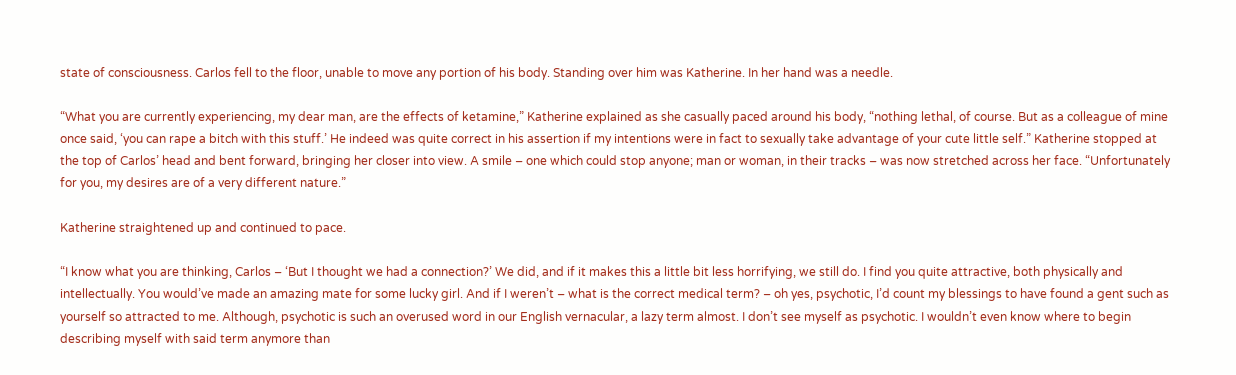state of consciousness. Carlos fell to the floor, unable to move any portion of his body. Standing over him was Katherine. In her hand was a needle.

“What you are currently experiencing, my dear man, are the effects of ketamine,” Katherine explained as she casually paced around his body, “nothing lethal, of course. But as a colleague of mine once said, ‘you can rape a bitch with this stuff.’ He indeed was quite correct in his assertion if my intentions were in fact to sexually take advantage of your cute little self.” Katherine stopped at the top of Carlos’ head and bent forward, bringing her closer into view. A smile – one which could stop anyone; man or woman, in their tracks – was now stretched across her face. “Unfortunately for you, my desires are of a very different nature.”

Katherine straightened up and continued to pace.

“I know what you are thinking, Carlos – ‘But I thought we had a connection?’ We did, and if it makes this a little bit less horrifying, we still do. I find you quite attractive, both physically and intellectually. You would’ve made an amazing mate for some lucky girl. And if I weren’t – what is the correct medical term? – oh yes, psychotic, I’d count my blessings to have found a gent such as yourself so attracted to me. Although, psychotic is such an overused word in our English vernacular, a lazy term almost. I don’t see myself as psychotic. I wouldn’t even know where to begin describing myself with said term anymore than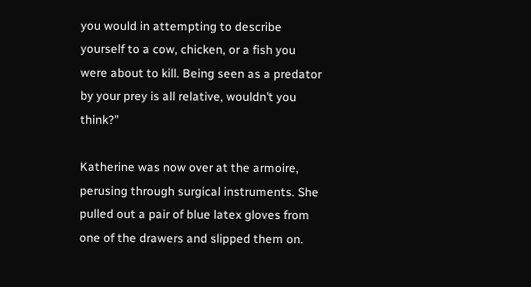you would in attempting to describe yourself to a cow, chicken, or a fish you were about to kill. Being seen as a predator by your prey is all relative, wouldn’t you think?”

Katherine was now over at the armoire, perusing through surgical instruments. She pulled out a pair of blue latex gloves from one of the drawers and slipped them on.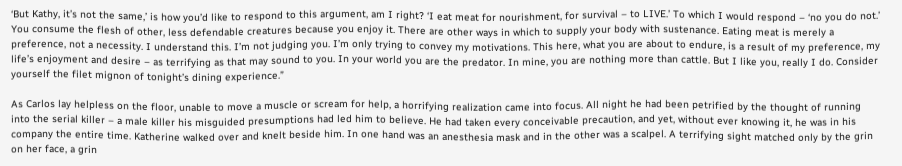‘But Kathy, it’s not the same,’ is how you’d like to respond to this argument, am I right? ‘I eat meat for nourishment, for survival – to LIVE.’ To which I would respond – ‘no you do not.’ You consume the flesh of other, less defendable creatures because you enjoy it. There are other ways in which to supply your body with sustenance. Eating meat is merely a preference, not a necessity. I understand this. I’m not judging you. I’m only trying to convey my motivations. This here, what you are about to endure, is a result of my preference, my life’s enjoyment and desire – as terrifying as that may sound to you. In your world you are the predator. In mine, you are nothing more than cattle. But I like you, really I do. Consider yourself the filet mignon of tonight’s dining experience.”

As Carlos lay helpless on the floor, unable to move a muscle or scream for help, a horrifying realization came into focus. All night he had been petrified by the thought of running into the serial killer – a male killer his misguided presumptions had led him to believe. He had taken every conceivable precaution, and yet, without ever knowing it, he was in his company the entire time. Katherine walked over and knelt beside him. In one hand was an anesthesia mask and in the other was a scalpel. A terrifying sight matched only by the grin on her face, a grin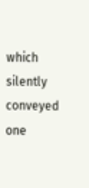which silently conveyed one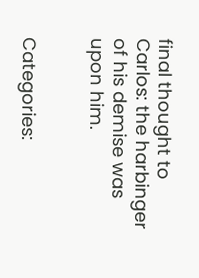final thought to Carlos: the harbinger of his demise was upon him.


Categories: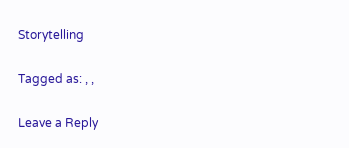Storytelling

Tagged as: , ,

Leave a Reply